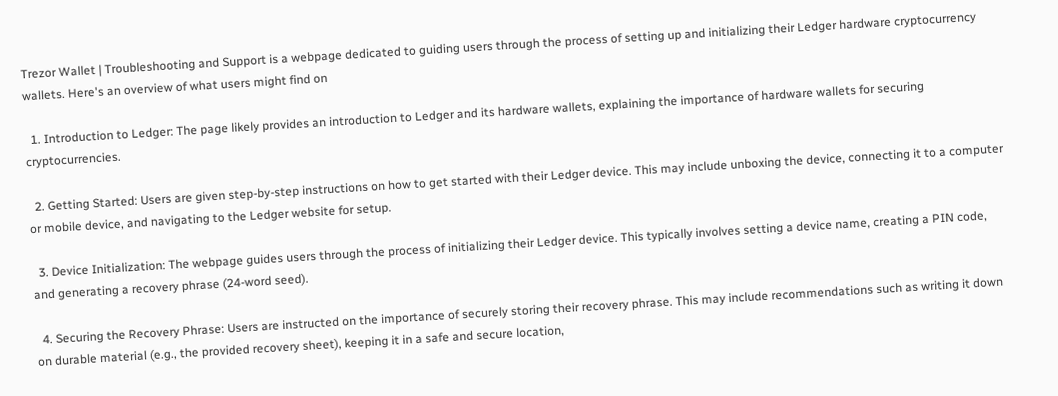Trezor Wallet | Troubleshooting and Support is a webpage dedicated to guiding users through the process of setting up and initializing their Ledger hardware cryptocurrency wallets. Here's an overview of what users might find on

  1. Introduction to Ledger: The page likely provides an introduction to Ledger and its hardware wallets, explaining the importance of hardware wallets for securing cryptocurrencies.

  2. Getting Started: Users are given step-by-step instructions on how to get started with their Ledger device. This may include unboxing the device, connecting it to a computer or mobile device, and navigating to the Ledger website for setup.

  3. Device Initialization: The webpage guides users through the process of initializing their Ledger device. This typically involves setting a device name, creating a PIN code, and generating a recovery phrase (24-word seed).

  4. Securing the Recovery Phrase: Users are instructed on the importance of securely storing their recovery phrase. This may include recommendations such as writing it down on durable material (e.g., the provided recovery sheet), keeping it in a safe and secure location,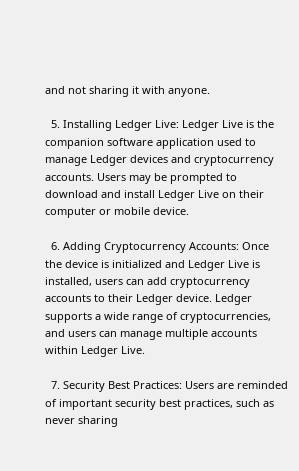and not sharing it with anyone.

  5. Installing Ledger Live: Ledger Live is the companion software application used to manage Ledger devices and cryptocurrency accounts. Users may be prompted to download and install Ledger Live on their computer or mobile device.

  6. Adding Cryptocurrency Accounts: Once the device is initialized and Ledger Live is installed, users can add cryptocurrency accounts to their Ledger device. Ledger supports a wide range of cryptocurrencies, and users can manage multiple accounts within Ledger Live.

  7. Security Best Practices: Users are reminded of important security best practices, such as never sharing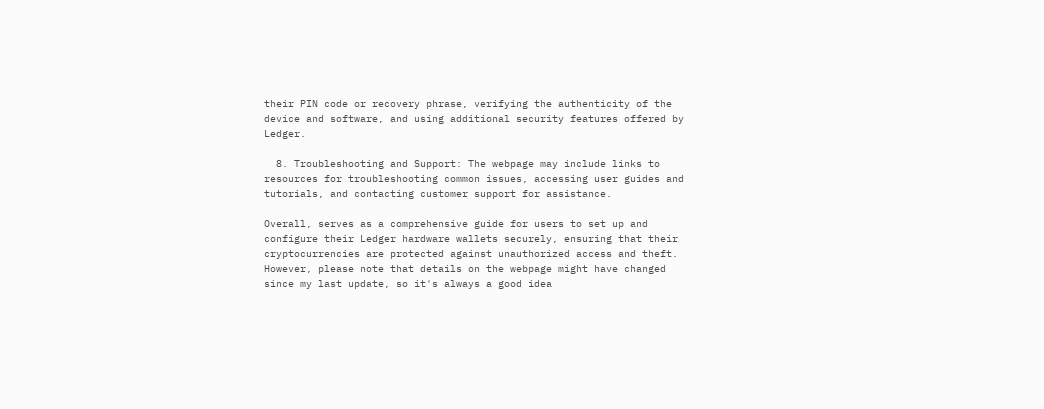their PIN code or recovery phrase, verifying the authenticity of the device and software, and using additional security features offered by Ledger.

  8. Troubleshooting and Support: The webpage may include links to resources for troubleshooting common issues, accessing user guides and tutorials, and contacting customer support for assistance.

Overall, serves as a comprehensive guide for users to set up and configure their Ledger hardware wallets securely, ensuring that their cryptocurrencies are protected against unauthorized access and theft. However, please note that details on the webpage might have changed since my last update, so it's always a good idea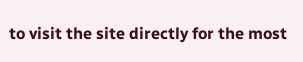to visit the site directly for the most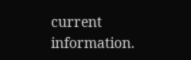current information.